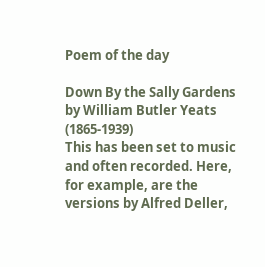Poem of the day

Down By the Sally Gardens
by William Butler Yeats (1865-1939)
This has been set to music and often recorded. Here, for example, are the versions by Alfred Deller,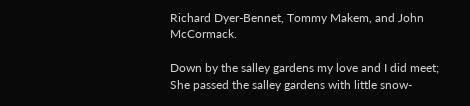Richard Dyer-Bennet, Tommy Makem, and John McCormack.

Down by the salley gardens my love and I did meet;
She passed the salley gardens with little snow-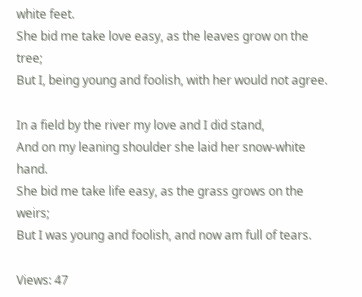white feet.
She bid me take love easy, as the leaves grow on the tree;
But I, being young and foolish, with her would not agree.

In a field by the river my love and I did stand,
And on my leaning shoulder she laid her snow-white hand.
She bid me take life easy, as the grass grows on the weirs;
But I was young and foolish, and now am full of tears.

Views: 47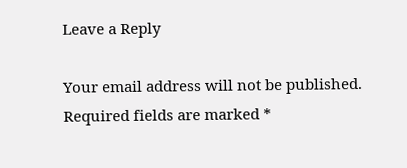Leave a Reply

Your email address will not be published. Required fields are marked *